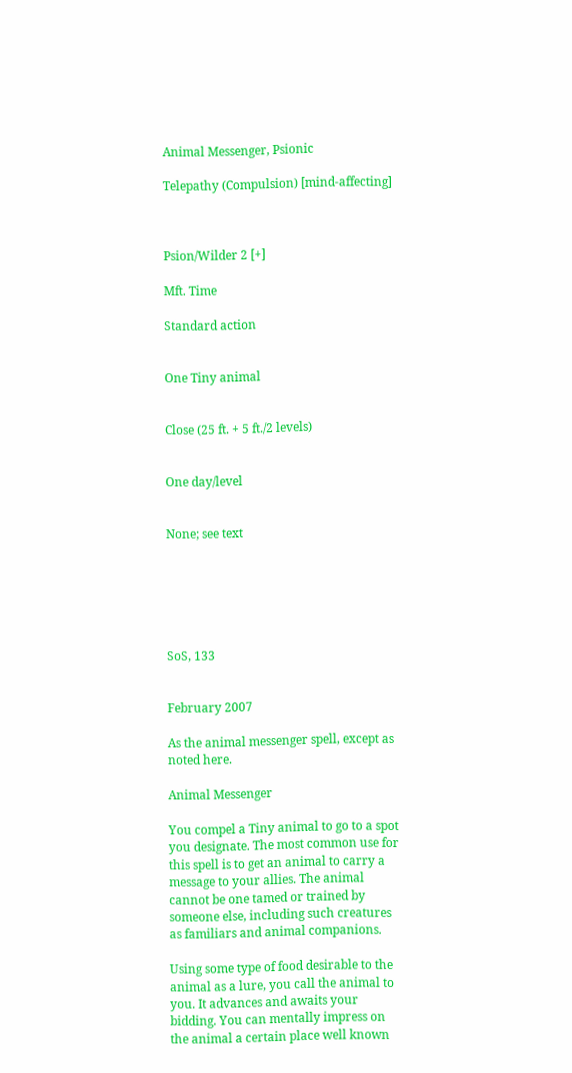Animal Messenger, Psionic

Telepathy (Compulsion) [mind-affecting]



Psion/Wilder 2 [+]

Mft. Time

Standard action


One Tiny animal


Close (25 ft. + 5 ft./2 levels)


One day/level


None; see text






SoS, 133


February 2007

As the animal messenger spell, except as noted here.

Animal Messenger

You compel a Tiny animal to go to a spot you designate. The most common use for this spell is to get an animal to carry a message to your allies. The animal cannot be one tamed or trained by someone else, including such creatures as familiars and animal companions.

Using some type of food desirable to the animal as a lure, you call the animal to you. It advances and awaits your bidding. You can mentally impress on the animal a certain place well known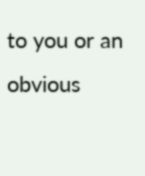to you or an obvious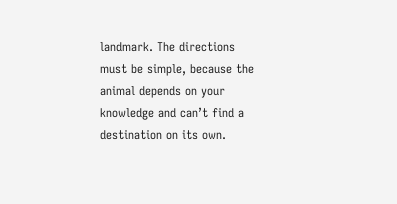landmark. The directions must be simple, because the animal depends on your knowledge and can’t find a destination on its own.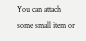You can attach some small item or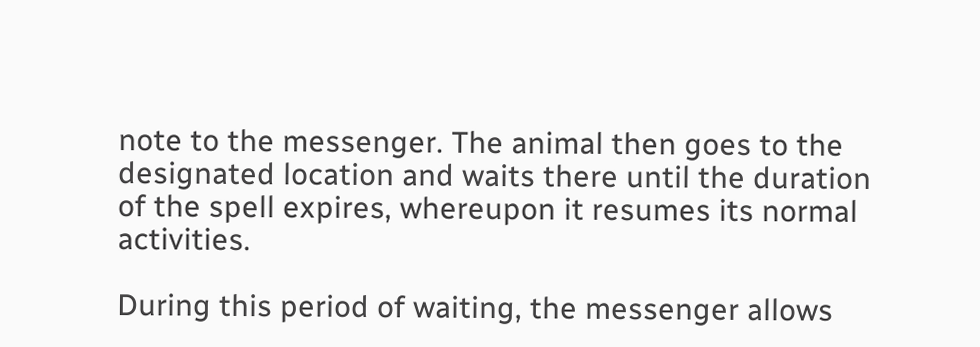note to the messenger. The animal then goes to the designated location and waits there until the duration of the spell expires, whereupon it resumes its normal activities.

During this period of waiting, the messenger allows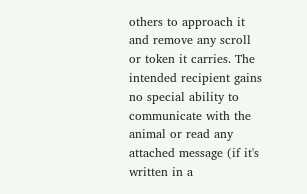others to approach it and remove any scroll or token it carries. The intended recipient gains no special ability to communicate with the animal or read any attached message (if it's written in a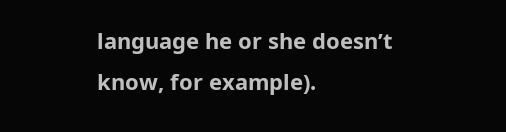language he or she doesn’t know, for example).